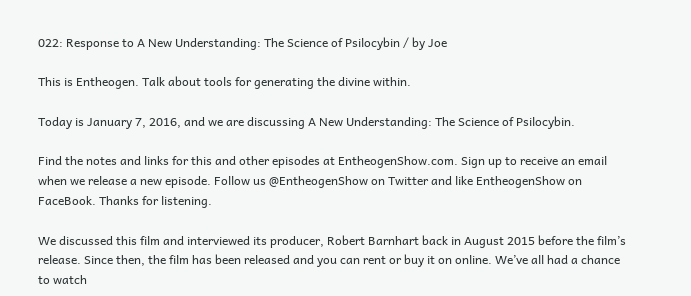022: Response to A New Understanding: The Science of Psilocybin / by Joe

This is Entheogen. Talk about tools for generating the divine within.

Today is January 7, 2016, and we are discussing A New Understanding: The Science of Psilocybin.

Find the notes and links for this and other episodes at EntheogenShow.com. Sign up to receive an email when we release a new episode. Follow us @EntheogenShow on Twitter and like EntheogenShow on FaceBook. Thanks for listening.

We discussed this film and interviewed its producer, Robert Barnhart back in August 2015 before the film’s release. Since then, the film has been released and you can rent or buy it on online. We’ve all had a chance to watch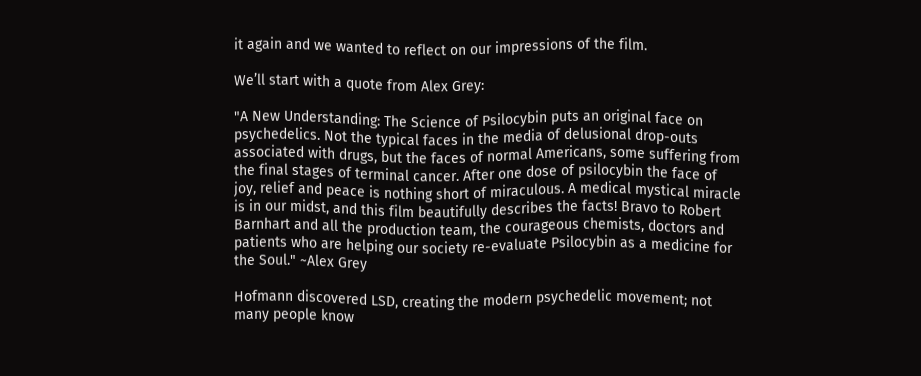it again and we wanted to reflect on our impressions of the film.

We’ll start with a quote from Alex Grey:

"A New Understanding: The Science of Psilocybin puts an original face on psychedelics. Not the typical faces in the media of delusional drop-outs associated with drugs, but the faces of normal Americans, some suffering from the final stages of terminal cancer. After one dose of psilocybin the face of joy, relief and peace is nothing short of miraculous. A medical mystical miracle is in our midst, and this film beautifully describes the facts! Bravo to Robert Barnhart and all the production team, the courageous chemists, doctors and patients who are helping our society re-evaluate Psilocybin as a medicine for the Soul." ~Alex Grey

Hofmann discovered LSD, creating the modern psychedelic movement; not many people know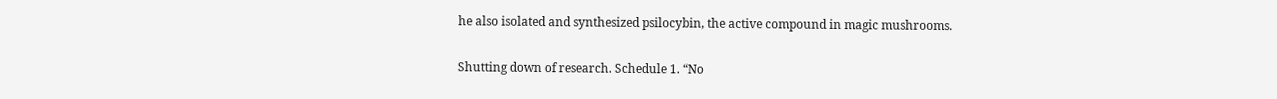he also isolated and synthesized psilocybin, the active compound in magic mushrooms.

Shutting down of research. Schedule 1. “No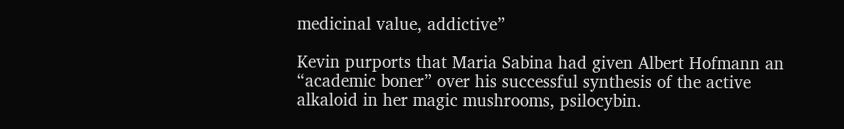medicinal value, addictive”

Kevin purports that Maria Sabina had given Albert Hofmann an “academic boner” over his successful synthesis of the active alkaloid in her magic mushrooms, psilocybin.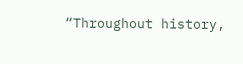“Throughout history,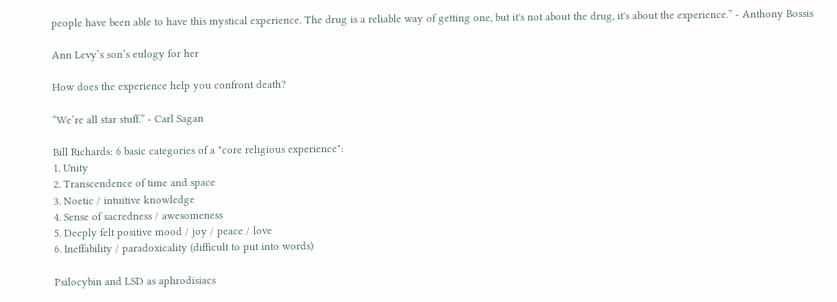people have been able to have this mystical experience. The drug is a reliable way of getting one, but it's not about the drug, it's about the experience.” - Anthony Bossis

Ann Levy’s son’s eulogy for her

How does the experience help you confront death?

“We’re all star stuff.” - Carl Sagan

Bill Richards: 6 basic categories of a "core religious experience":
1. Unity
2. Transcendence of time and space
3. Noetic / intuitive knowledge
4. Sense of sacredness / awesomeness
5. Deeply felt positive mood / joy / peace / love
6. Ineffability / paradoxicality (difficult to put into words)

Psilocybin and LSD as aphrodisiacs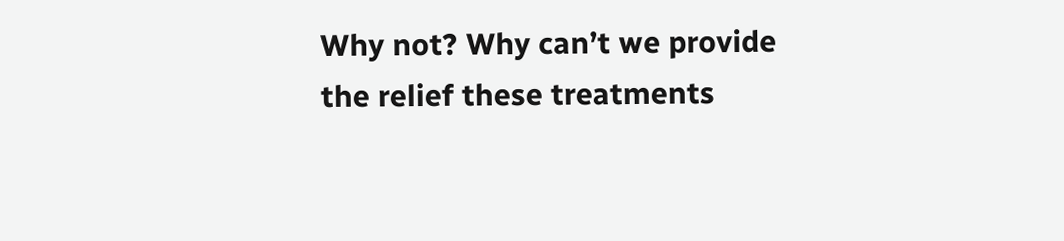Why not? Why can’t we provide the relief these treatments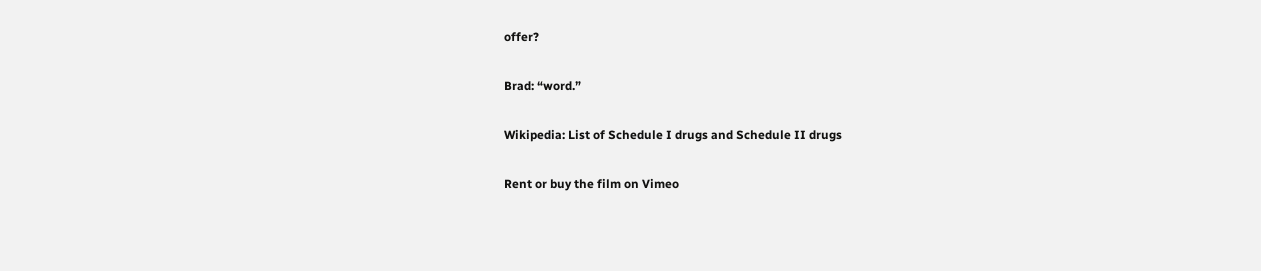offer?

Brad: “word.”

Wikipedia: List of Schedule I drugs and Schedule II drugs

Rent or buy the film on Vimeo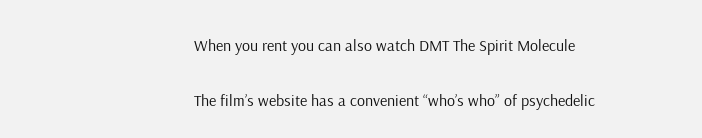When you rent you can also watch DMT The Spirit Molecule

The film’s website has a convenient “who’s who” of psychedelic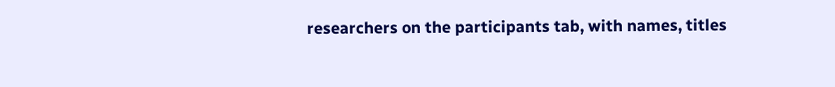researchers on the participants tab, with names, titles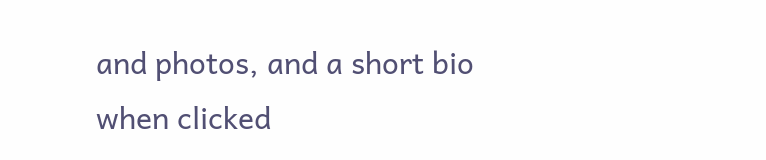and photos, and a short bio when clicked